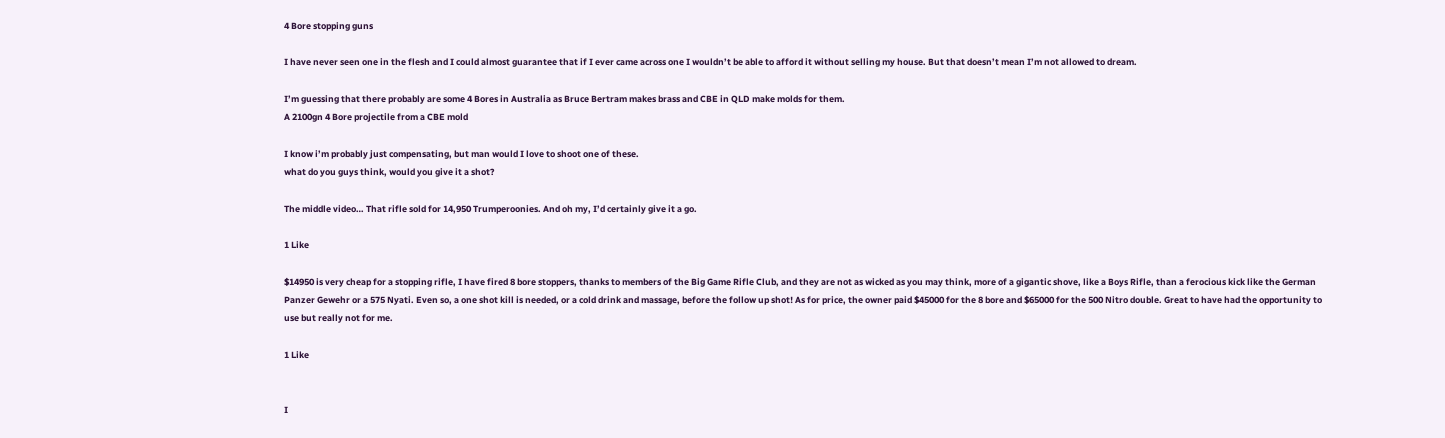4 Bore stopping guns

I have never seen one in the flesh and I could almost guarantee that if I ever came across one I wouldn’t be able to afford it without selling my house. But that doesn’t mean I’m not allowed to dream.

I’m guessing that there probably are some 4 Bores in Australia as Bruce Bertram makes brass and CBE in QLD make molds for them.
A 2100gn 4 Bore projectile from a CBE mold

I know i’m probably just compensating, but man would I love to shoot one of these.
what do you guys think, would you give it a shot?

The middle video… That rifle sold for 14,950 Trumperoonies. And oh my, I’d certainly give it a go.

1 Like

$14950 is very cheap for a stopping rifle, I have fired 8 bore stoppers, thanks to members of the Big Game Rifle Club, and they are not as wicked as you may think, more of a gigantic shove, like a Boys Rifle, than a ferocious kick like the German Panzer Gewehr or a 575 Nyati. Even so, a one shot kill is needed, or a cold drink and massage, before the follow up shot! As for price, the owner paid $45000 for the 8 bore and $65000 for the 500 Nitro double. Great to have had the opportunity to use but really not for me.

1 Like


I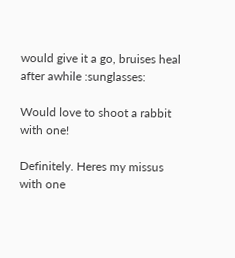would give it a go, bruises heal after awhile :sunglasses:

Would love to shoot a rabbit with one!

Definitely. Heres my missus with one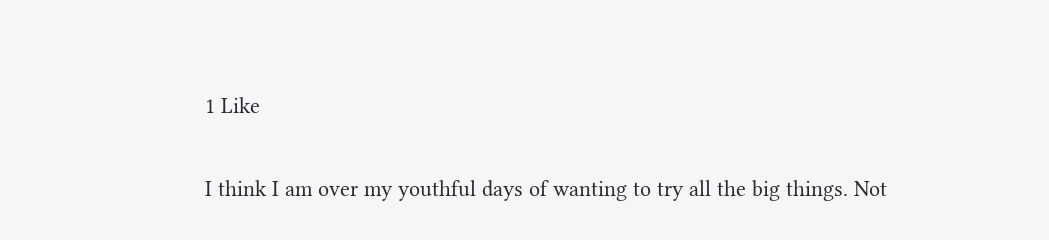1 Like

I think I am over my youthful days of wanting to try all the big things. Not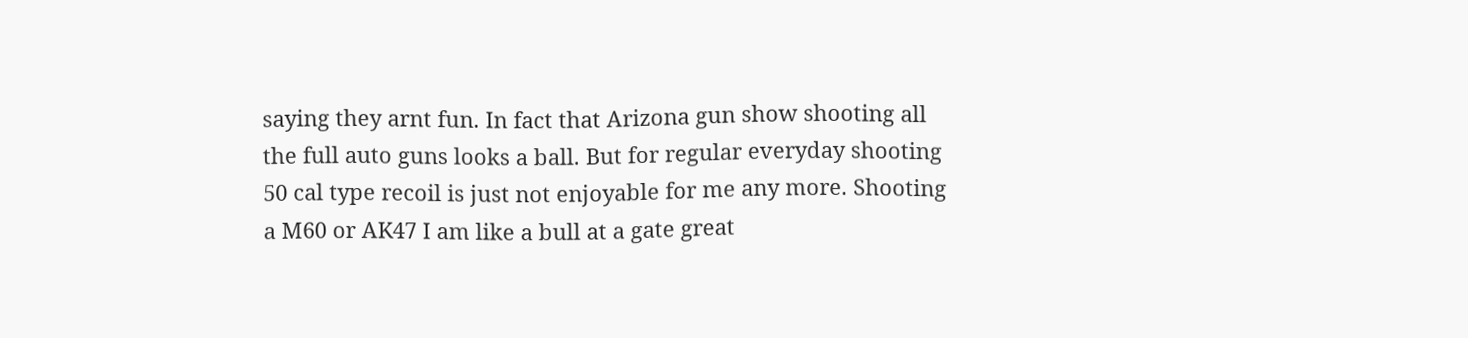saying they arnt fun. In fact that Arizona gun show shooting all the full auto guns looks a ball. But for regular everyday shooting 50 cal type recoil is just not enjoyable for me any more. Shooting a M60 or AK47 I am like a bull at a gate great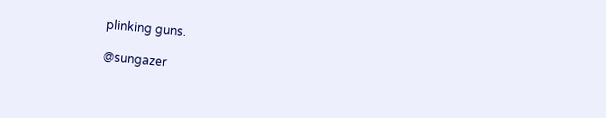plinking guns.

@sungazer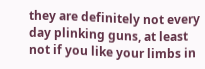they are definitely not every day plinking guns, at least not if you like your limbs in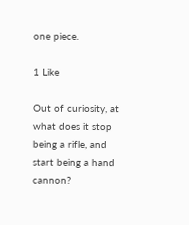one piece.

1 Like

Out of curiosity, at what does it stop being a rifle, and start being a hand cannon?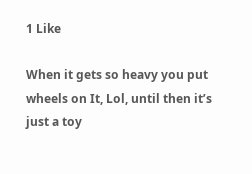1 Like

When it gets so heavy you put wheels on It, Lol, until then it’s just a toy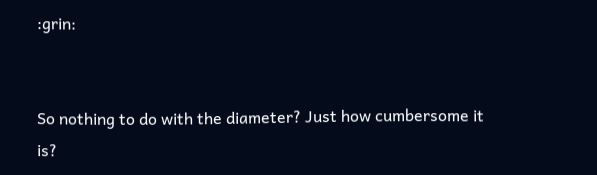:grin:


So nothing to do with the diameter? Just how cumbersome it is?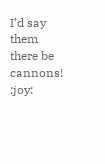I’d say them there be cannons! :joy: